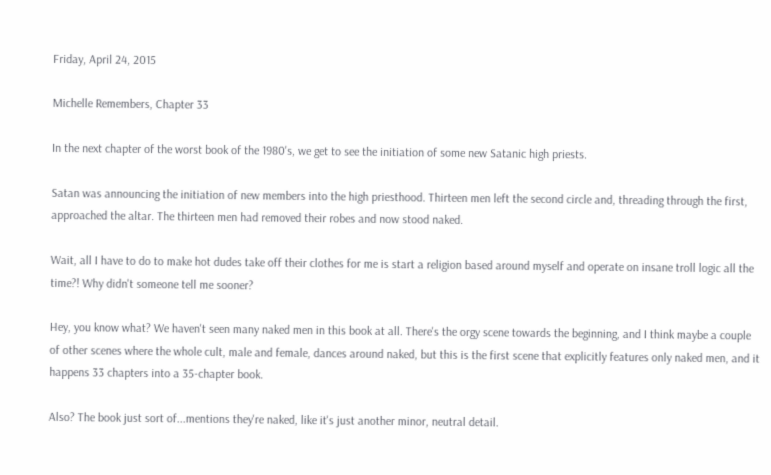Friday, April 24, 2015

Michelle Remembers, Chapter 33

In the next chapter of the worst book of the 1980's, we get to see the initiation of some new Satanic high priests.

Satan was announcing the initiation of new members into the high priesthood. Thirteen men left the second circle and, threading through the first, approached the altar. The thirteen men had removed their robes and now stood naked.

Wait, all I have to do to make hot dudes take off their clothes for me is start a religion based around myself and operate on insane troll logic all the time?! Why didn't someone tell me sooner?

Hey, you know what? We haven't seen many naked men in this book at all. There's the orgy scene towards the beginning, and I think maybe a couple of other scenes where the whole cult, male and female, dances around naked, but this is the first scene that explicitly features only naked men, and it happens 33 chapters into a 35-chapter book.

Also? The book just sort of...mentions they're naked, like it's just another minor, neutral detail.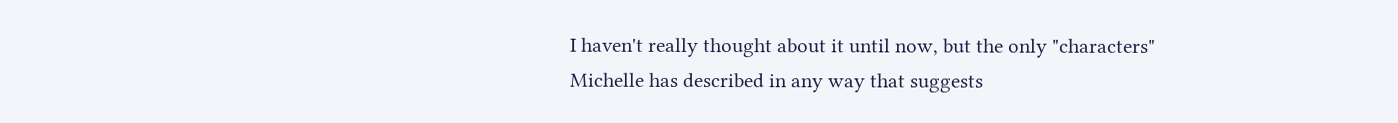I haven't really thought about it until now, but the only "characters" Michelle has described in any way that suggests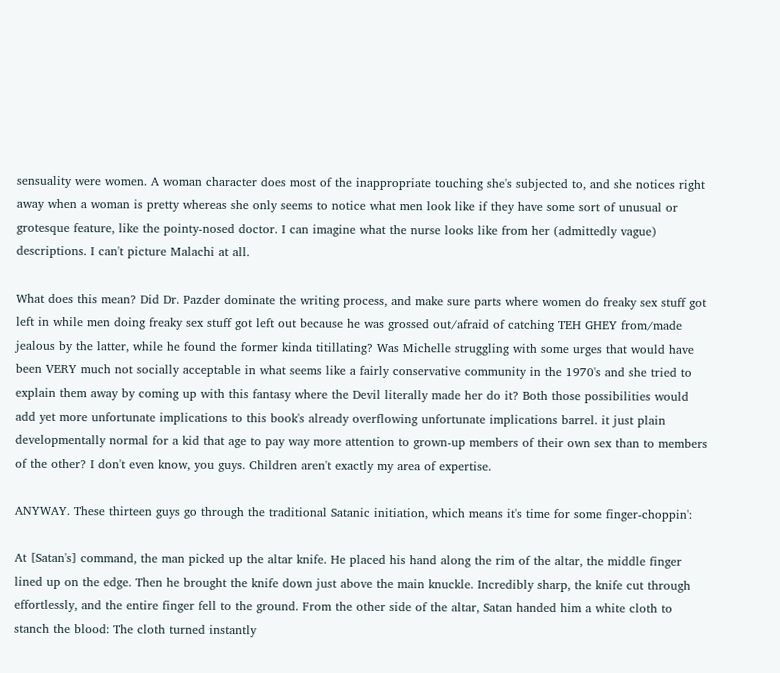sensuality were women. A woman character does most of the inappropriate touching she's subjected to, and she notices right away when a woman is pretty whereas she only seems to notice what men look like if they have some sort of unusual or grotesque feature, like the pointy-nosed doctor. I can imagine what the nurse looks like from her (admittedly vague) descriptions. I can't picture Malachi at all.

What does this mean? Did Dr. Pazder dominate the writing process, and make sure parts where women do freaky sex stuff got left in while men doing freaky sex stuff got left out because he was grossed out/afraid of catching TEH GHEY from/made jealous by the latter, while he found the former kinda titillating? Was Michelle struggling with some urges that would have been VERY much not socially acceptable in what seems like a fairly conservative community in the 1970's and she tried to explain them away by coming up with this fantasy where the Devil literally made her do it? Both those possibilities would add yet more unfortunate implications to this book's already overflowing unfortunate implications barrel. it just plain developmentally normal for a kid that age to pay way more attention to grown-up members of their own sex than to members of the other? I don't even know, you guys. Children aren't exactly my area of expertise.

ANYWAY. These thirteen guys go through the traditional Satanic initiation, which means it's time for some finger-choppin':

At [Satan's] command, the man picked up the altar knife. He placed his hand along the rim of the altar, the middle finger lined up on the edge. Then he brought the knife down just above the main knuckle. Incredibly sharp, the knife cut through effortlessly, and the entire finger fell to the ground. From the other side of the altar, Satan handed him a white cloth to stanch the blood: The cloth turned instantly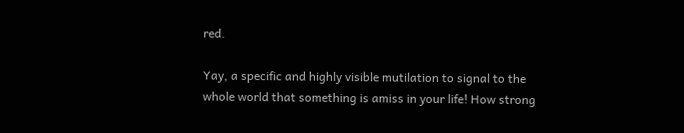red.

Yay, a specific and highly visible mutilation to signal to the whole world that something is amiss in your life! How strong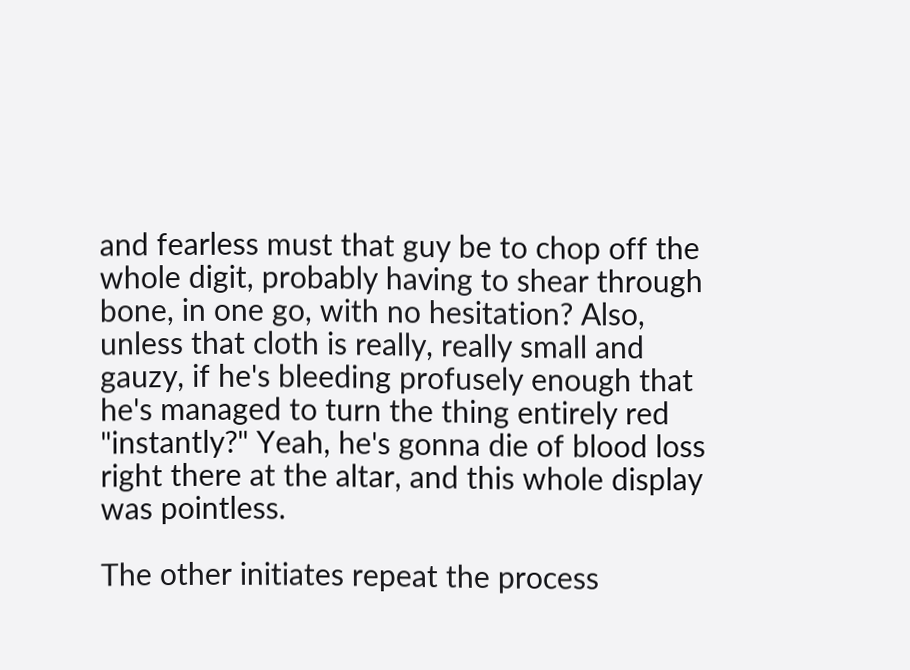and fearless must that guy be to chop off the whole digit, probably having to shear through bone, in one go, with no hesitation? Also, unless that cloth is really, really small and gauzy, if he's bleeding profusely enough that he's managed to turn the thing entirely red "instantly?" Yeah, he's gonna die of blood loss right there at the altar, and this whole display was pointless.

The other initiates repeat the process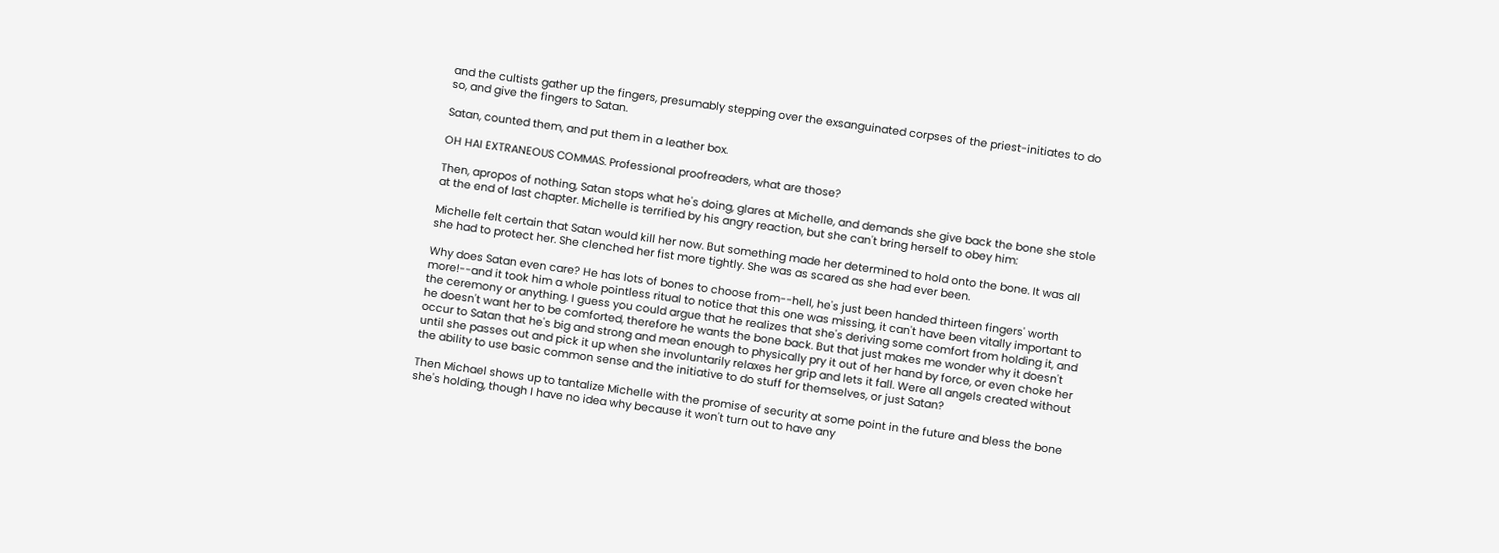and the cultists gather up the fingers, presumably stepping over the exsanguinated corpses of the priest-initiates to do so, and give the fingers to Satan.

Satan, counted them, and put them in a leather box.

OH HAI EXTRANEOUS COMMAS. Professional proofreaders, what are those?

Then, apropos of nothing, Satan stops what he's doing, glares at Michelle, and demands she give back the bone she stole at the end of last chapter. Michelle is terrified by his angry reaction, but she can't bring herself to obey him:

Michelle felt certain that Satan would kill her now. But something made her determined to hold onto the bone. It was all she had to protect her. She clenched her fist more tightly. She was as scared as she had ever been.

Why does Satan even care? He has lots of bones to choose from--hell, he's just been handed thirteen fingers' worth more!--and it took him a whole pointless ritual to notice that this one was missing, it can't have been vitally important to the ceremony or anything. I guess you could argue that he realizes that she's deriving some comfort from holding it, and he doesn't want her to be comforted, therefore he wants the bone back. But that just makes me wonder why it doesn't occur to Satan that he's big and strong and mean enough to physically pry it out of her hand by force, or even choke her until she passes out and pick it up when she involuntarily relaxes her grip and lets it fall. Were all angels created without the ability to use basic common sense and the initiative to do stuff for themselves, or just Satan?

Then Michael shows up to tantalize Michelle with the promise of security at some point in the future and bless the bone she's holding, though I have no idea why because it won't turn out to have any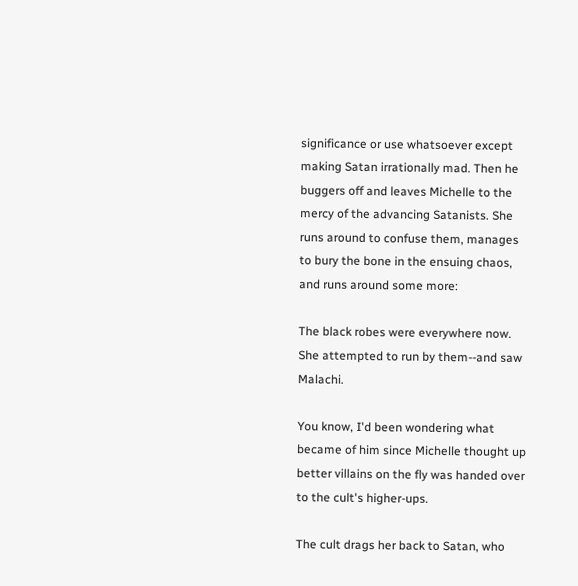significance or use whatsoever except making Satan irrationally mad. Then he buggers off and leaves Michelle to the mercy of the advancing Satanists. She runs around to confuse them, manages to bury the bone in the ensuing chaos, and runs around some more:

The black robes were everywhere now. She attempted to run by them--and saw Malachi.

You know, I'd been wondering what became of him since Michelle thought up better villains on the fly was handed over to the cult's higher-ups.

The cult drags her back to Satan, who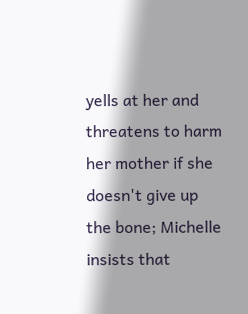yells at her and threatens to harm her mother if she doesn't give up the bone; Michelle insists that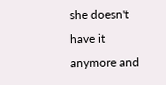she doesn't have it anymore and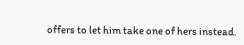offers to let him take one of hers instead.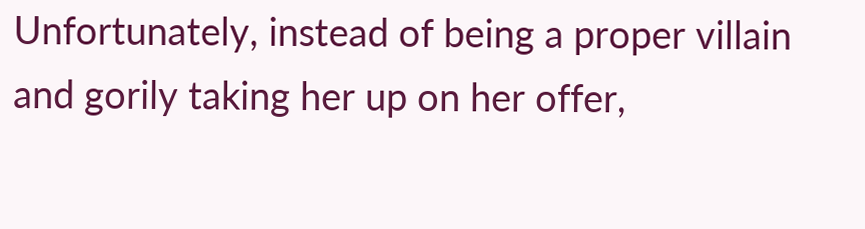Unfortunately, instead of being a proper villain and gorily taking her up on her offer,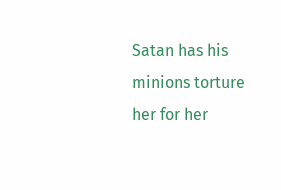Satan has his minions torture her for her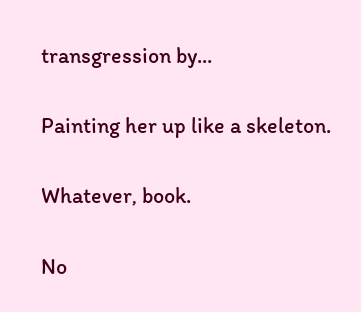transgression by...

Painting her up like a skeleton.

Whatever, book.

No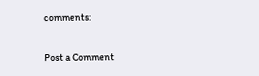comments:

Post a Comment